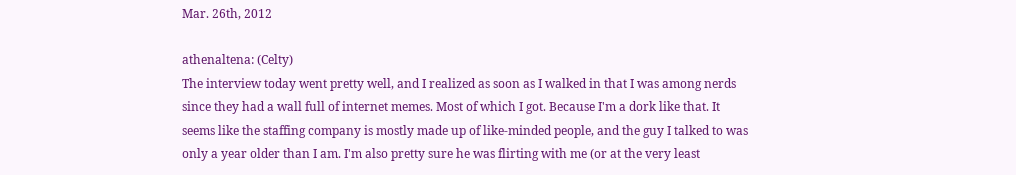Mar. 26th, 2012

athenaltena: (Celty)
The interview today went pretty well, and I realized as soon as I walked in that I was among nerds since they had a wall full of internet memes. Most of which I got. Because I'm a dork like that. It seems like the staffing company is mostly made up of like-minded people, and the guy I talked to was only a year older than I am. I'm also pretty sure he was flirting with me (or at the very least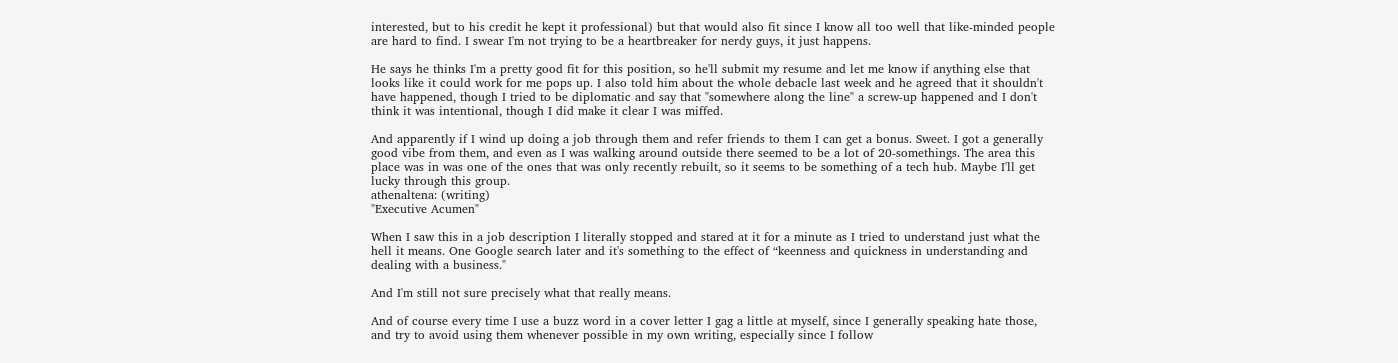interested, but to his credit he kept it professional) but that would also fit since I know all too well that like-minded people are hard to find. I swear I'm not trying to be a heartbreaker for nerdy guys, it just happens.

He says he thinks I'm a pretty good fit for this position, so he'll submit my resume and let me know if anything else that looks like it could work for me pops up. I also told him about the whole debacle last week and he agreed that it shouldn't have happened, though I tried to be diplomatic and say that "somewhere along the line" a screw-up happened and I don't think it was intentional, though I did make it clear I was miffed.

And apparently if I wind up doing a job through them and refer friends to them I can get a bonus. Sweet. I got a generally good vibe from them, and even as I was walking around outside there seemed to be a lot of 20-somethings. The area this place was in was one of the ones that was only recently rebuilt, so it seems to be something of a tech hub. Maybe I'll get lucky through this group.
athenaltena: (writing)
"Executive Acumen"

When I saw this in a job description I literally stopped and stared at it for a minute as I tried to understand just what the hell it means. One Google search later and it's something to the effect of “keenness and quickness in understanding and dealing with a business."

And I'm still not sure precisely what that really means.

And of course every time I use a buzz word in a cover letter I gag a little at myself, since I generally speaking hate those, and try to avoid using them whenever possible in my own writing, especially since I follow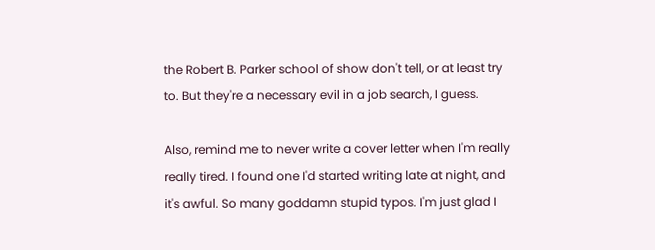the Robert B. Parker school of show don't tell, or at least try to. But they're a necessary evil in a job search, I guess.

Also, remind me to never write a cover letter when I'm really really tired. I found one I'd started writing late at night, and it's awful. So many goddamn stupid typos. I'm just glad I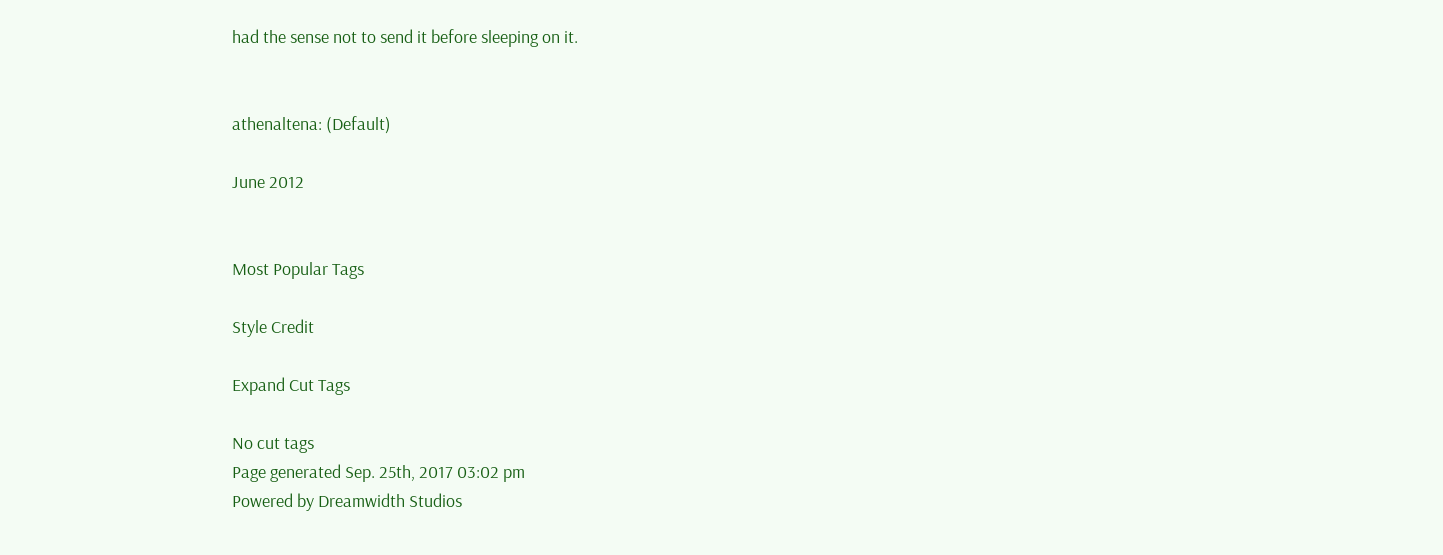had the sense not to send it before sleeping on it.


athenaltena: (Default)

June 2012


Most Popular Tags

Style Credit

Expand Cut Tags

No cut tags
Page generated Sep. 25th, 2017 03:02 pm
Powered by Dreamwidth Studios